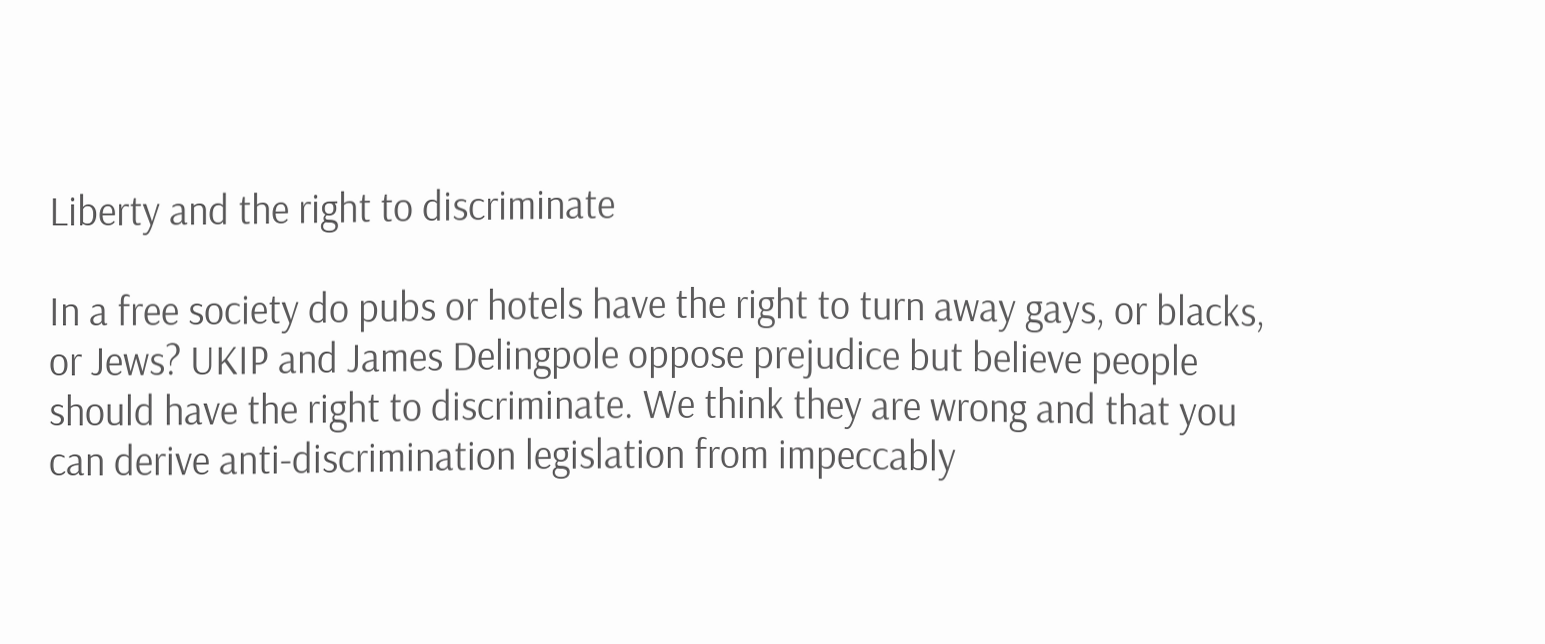Liberty and the right to discriminate

In a free society do pubs or hotels have the right to turn away gays, or blacks, or Jews? UKIP and James Delingpole oppose prejudice but believe people should have the right to discriminate. We think they are wrong and that you can derive anti-discrimination legislation from impeccably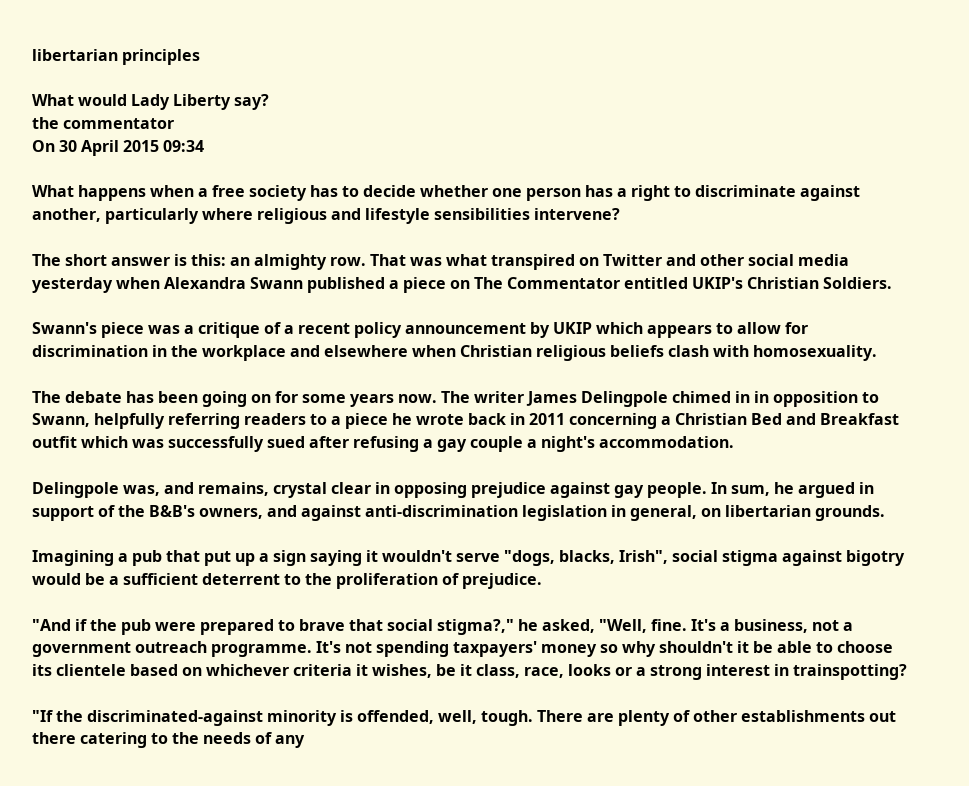libertarian principles

What would Lady Liberty say?
the commentator
On 30 April 2015 09:34

What happens when a free society has to decide whether one person has a right to discriminate against another, particularly where religious and lifestyle sensibilities intervene?

The short answer is this: an almighty row. That was what transpired on Twitter and other social media yesterday when Alexandra Swann published a piece on The Commentator entitled UKIP's Christian Soldiers.

Swann's piece was a critique of a recent policy announcement by UKIP which appears to allow for discrimination in the workplace and elsewhere when Christian religious beliefs clash with homosexuality.

The debate has been going on for some years now. The writer James Delingpole chimed in in opposition to Swann, helpfully referring readers to a piece he wrote back in 2011 concerning a Christian Bed and Breakfast outfit which was successfully sued after refusing a gay couple a night's accommodation.

Delingpole was, and remains, crystal clear in opposing prejudice against gay people. In sum, he argued in support of the B&B's owners, and against anti-discrimination legislation in general, on libertarian grounds.

Imagining a pub that put up a sign saying it wouldn't serve "dogs, blacks, Irish", social stigma against bigotry would be a sufficient deterrent to the proliferation of prejudice.

"And if the pub were prepared to brave that social stigma?," he asked, "Well, fine. It's a business, not a government outreach programme. It's not spending taxpayers' money so why shouldn't it be able to choose its clientele based on whichever criteria it wishes, be it class, race, looks or a strong interest in trainspotting?

"If the discriminated-against minority is offended, well, tough. There are plenty of other establishments out there catering to the needs of any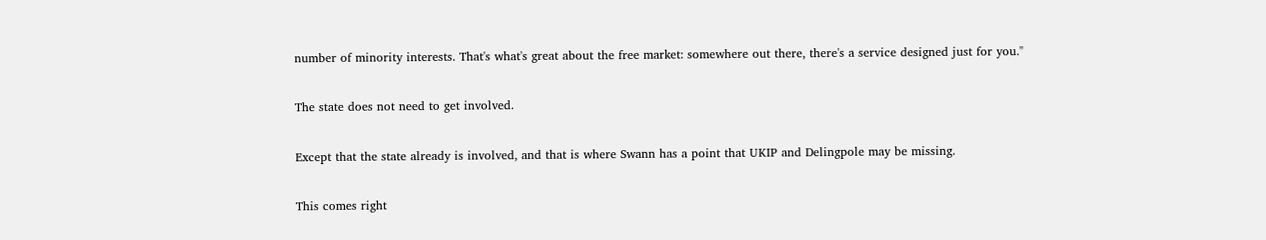number of minority interests. That's what's great about the free market: somewhere out there, there's a service designed just for you."

The state does not need to get involved.

Except that the state already is involved, and that is where Swann has a point that UKIP and Delingpole may be missing.

This comes right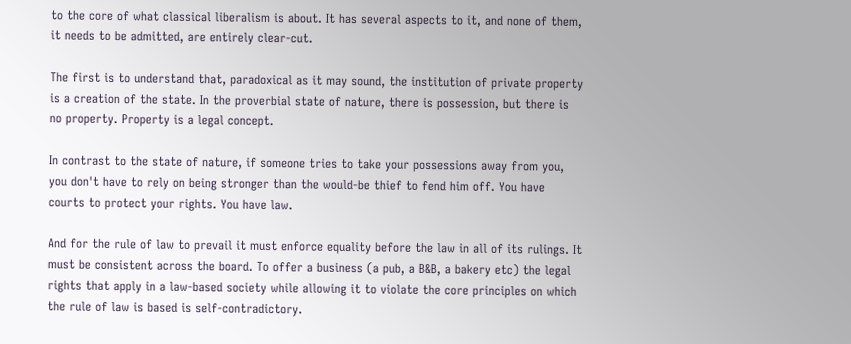to the core of what classical liberalism is about. It has several aspects to it, and none of them, it needs to be admitted, are entirely clear-cut.

The first is to understand that, paradoxical as it may sound, the institution of private property is a creation of the state. In the proverbial state of nature, there is possession, but there is no property. Property is a legal concept.

In contrast to the state of nature, if someone tries to take your possessions away from you, you don't have to rely on being stronger than the would-be thief to fend him off. You have courts to protect your rights. You have law.

And for the rule of law to prevail it must enforce equality before the law in all of its rulings. It must be consistent across the board. To offer a business (a pub, a B&B, a bakery etc) the legal rights that apply in a law-based society while allowing it to violate the core principles on which the rule of law is based is self-contradictory.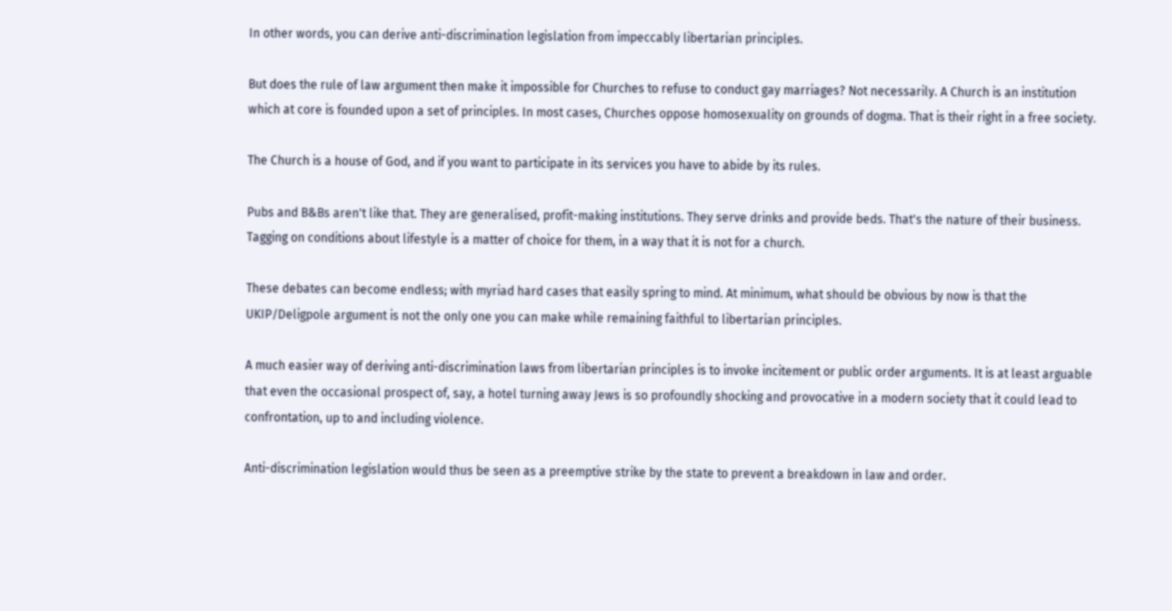In other words, you can derive anti-discrimination legislation from impeccably libertarian principles.

But does the rule of law argument then make it impossible for Churches to refuse to conduct gay marriages? Not necessarily. A Church is an institution which at core is founded upon a set of principles. In most cases, Churches oppose homosexuality on grounds of dogma. That is their right in a free society.

The Church is a house of God, and if you want to participate in its services you have to abide by its rules.

Pubs and B&Bs aren't like that. They are generalised, profit-making institutions. They serve drinks and provide beds. That's the nature of their business. Tagging on conditions about lifestyle is a matter of choice for them, in a way that it is not for a church.

These debates can become endless; with myriad hard cases that easily spring to mind. At minimum, what should be obvious by now is that the UKIP/Deligpole argument is not the only one you can make while remaining faithful to libertarian principles.

A much easier way of deriving anti-discrimination laws from libertarian principles is to invoke incitement or public order arguments. It is at least arguable that even the occasional prospect of, say, a hotel turning away Jews is so profoundly shocking and provocative in a modern society that it could lead to confrontation, up to and including violence.

Anti-discrimination legislation would thus be seen as a preemptive strike by the state to prevent a breakdown in law and order.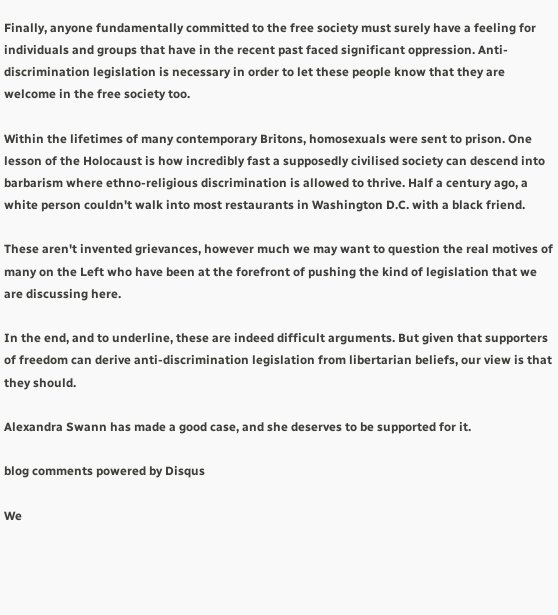Finally, anyone fundamentally committed to the free society must surely have a feeling for individuals and groups that have in the recent past faced significant oppression. Anti-discrimination legislation is necessary in order to let these people know that they are welcome in the free society too.

Within the lifetimes of many contemporary Britons, homosexuals were sent to prison. One lesson of the Holocaust is how incredibly fast a supposedly civilised society can descend into barbarism where ethno-religious discrimination is allowed to thrive. Half a century ago, a white person couldn't walk into most restaurants in Washington D.C. with a black friend.

These aren't invented grievances, however much we may want to question the real motives of many on the Left who have been at the forefront of pushing the kind of legislation that we are discussing here.

In the end, and to underline, these are indeed difficult arguments. But given that supporters of freedom can derive anti-discrimination legislation from libertarian beliefs, our view is that they should.

Alexandra Swann has made a good case, and she deserves to be supported for it.

blog comments powered by Disqus

We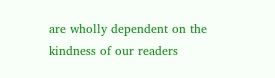are wholly dependent on the kindness of our readers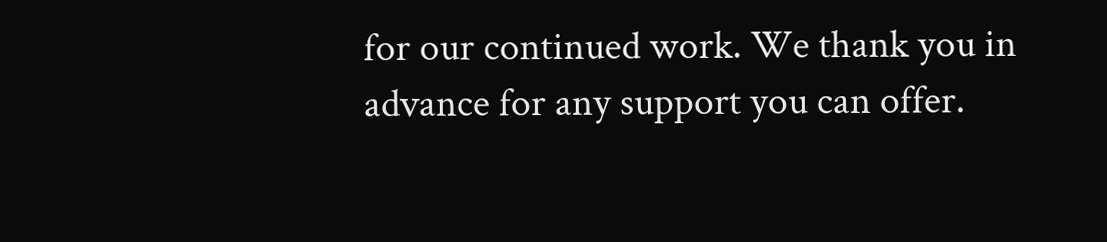for our continued work. We thank you in advance for any support you can offer.